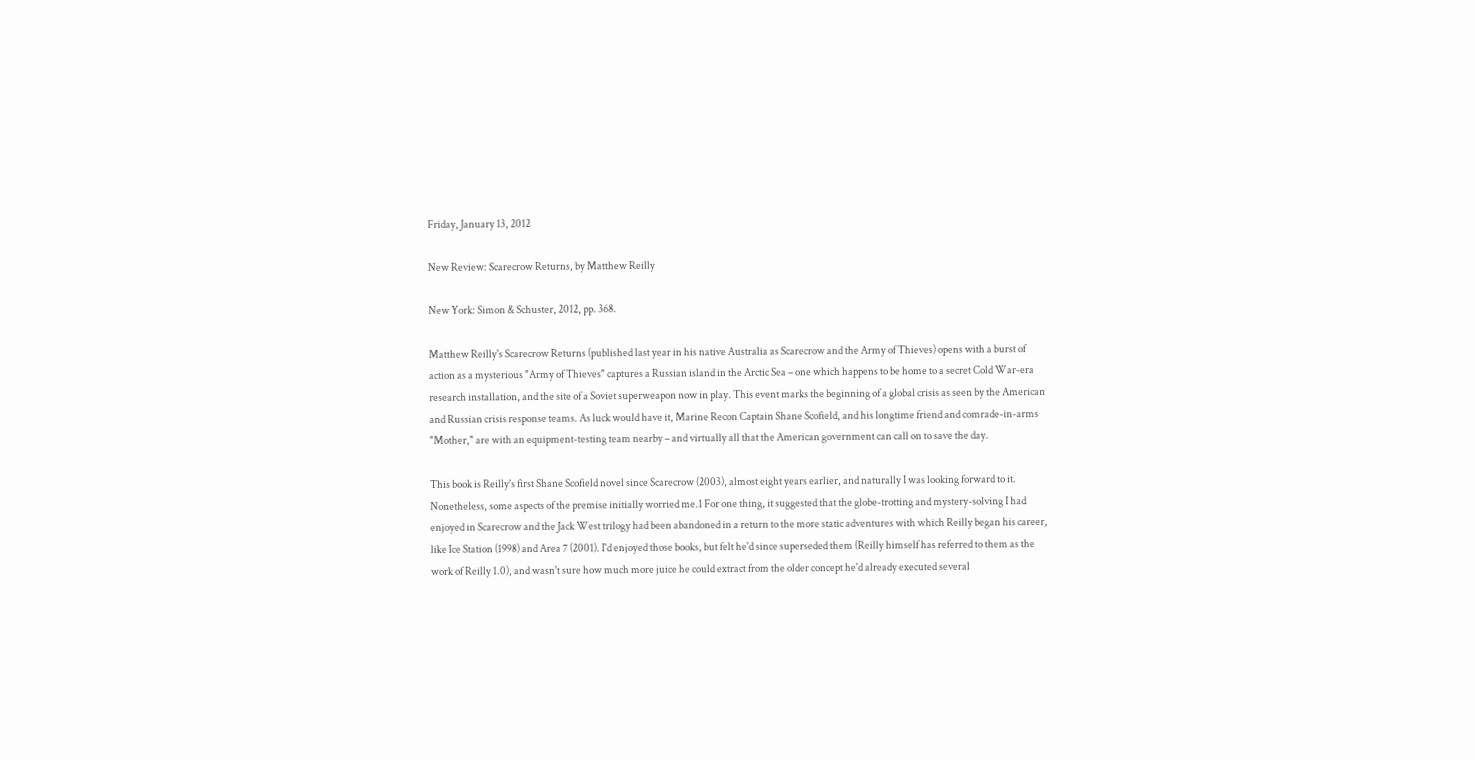Friday, January 13, 2012

New Review: Scarecrow Returns, by Matthew Reilly

New York: Simon & Schuster, 2012, pp. 368.

Matthew Reilly's Scarecrow Returns (published last year in his native Australia as Scarecrow and the Army of Thieves) opens with a burst of action as a mysterious "Army of Thieves" captures a Russian island in the Arctic Sea – one which happens to be home to a secret Cold War-era research installation, and the site of a Soviet superweapon now in play. This event marks the beginning of a global crisis as seen by the American and Russian crisis response teams. As luck would have it, Marine Recon Captain Shane Scofield, and his longtime friend and comrade-in-arms "Mother," are with an equipment-testing team nearby – and virtually all that the American government can call on to save the day.

This book is Reilly's first Shane Scofield novel since Scarecrow (2003), almost eight years earlier, and naturally I was looking forward to it. Nonetheless, some aspects of the premise initially worried me.1 For one thing, it suggested that the globe-trotting and mystery-solving I had enjoyed in Scarecrow and the Jack West trilogy had been abandoned in a return to the more static adventures with which Reilly began his career, like Ice Station (1998) and Area 7 (2001). I'd enjoyed those books, but felt he'd since superseded them (Reilly himself has referred to them as the work of Reilly 1.0), and wasn't sure how much more juice he could extract from the older concept he'd already executed several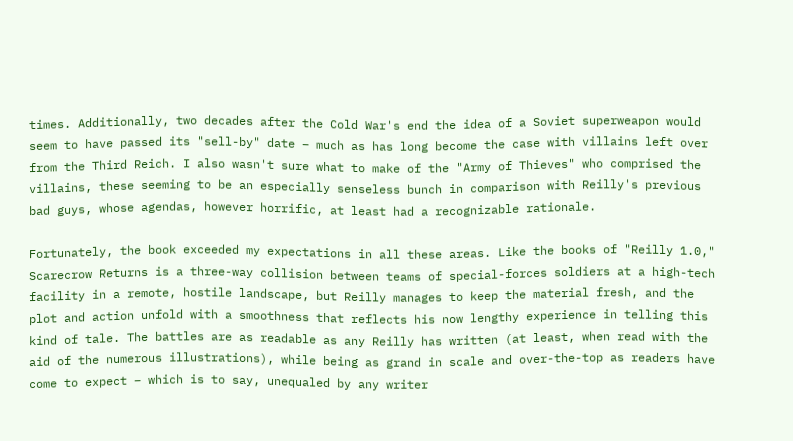times. Additionally, two decades after the Cold War's end the idea of a Soviet superweapon would seem to have passed its "sell-by" date – much as has long become the case with villains left over from the Third Reich. I also wasn't sure what to make of the "Army of Thieves" who comprised the villains, these seeming to be an especially senseless bunch in comparison with Reilly's previous bad guys, whose agendas, however horrific, at least had a recognizable rationale.

Fortunately, the book exceeded my expectations in all these areas. Like the books of "Reilly 1.0," Scarecrow Returns is a three-way collision between teams of special-forces soldiers at a high-tech facility in a remote, hostile landscape, but Reilly manages to keep the material fresh, and the plot and action unfold with a smoothness that reflects his now lengthy experience in telling this kind of tale. The battles are as readable as any Reilly has written (at least, when read with the aid of the numerous illustrations), while being as grand in scale and over-the-top as readers have come to expect – which is to say, unequaled by any writer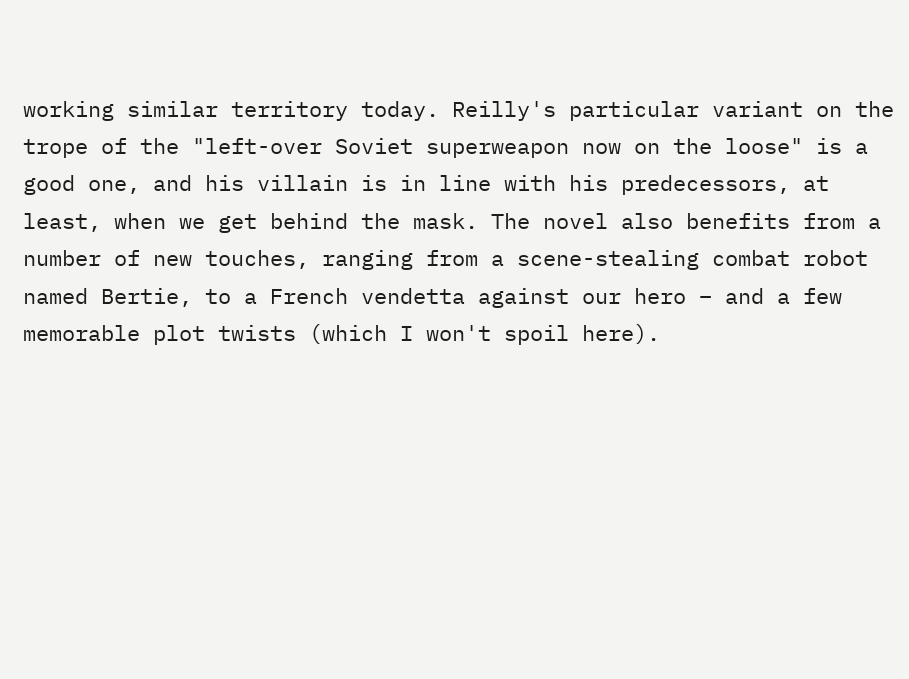working similar territory today. Reilly's particular variant on the trope of the "left-over Soviet superweapon now on the loose" is a good one, and his villain is in line with his predecessors, at least, when we get behind the mask. The novel also benefits from a number of new touches, ranging from a scene-stealing combat robot named Bertie, to a French vendetta against our hero – and a few memorable plot twists (which I won't spoil here).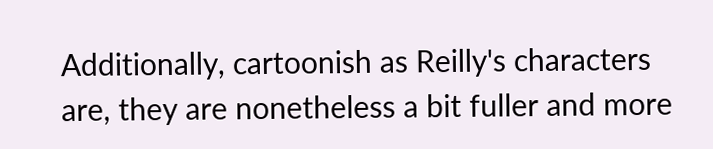Additionally, cartoonish as Reilly's characters are, they are nonetheless a bit fuller and more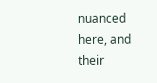nuanced here, and their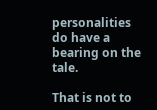personalities do have a bearing on the tale.

That is not to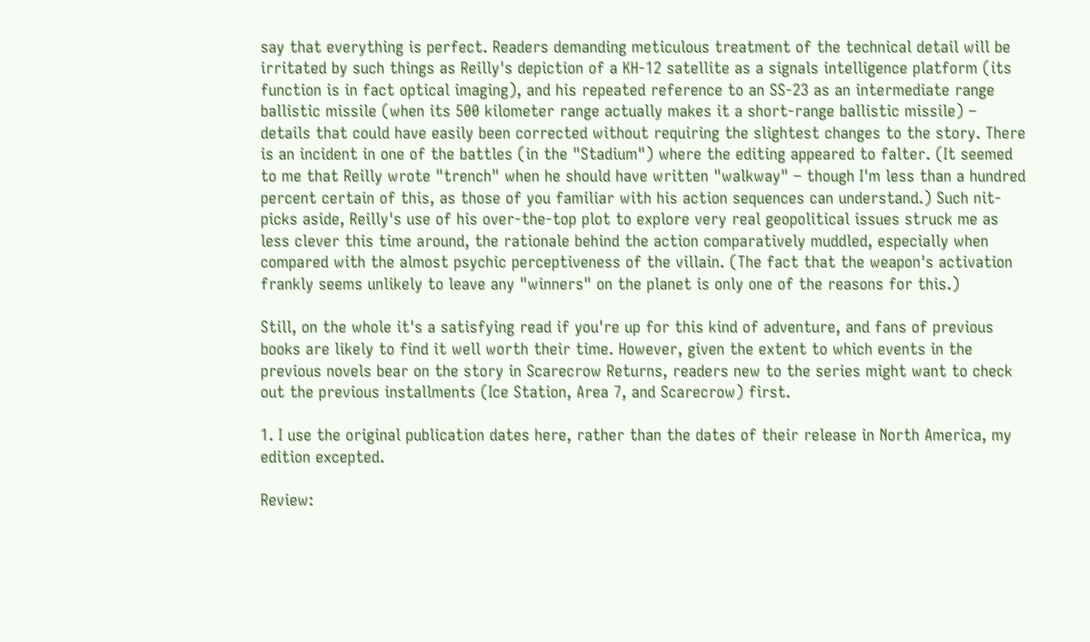say that everything is perfect. Readers demanding meticulous treatment of the technical detail will be irritated by such things as Reilly's depiction of a KH-12 satellite as a signals intelligence platform (its function is in fact optical imaging), and his repeated reference to an SS-23 as an intermediate range ballistic missile (when its 500 kilometer range actually makes it a short-range ballistic missile) – details that could have easily been corrected without requiring the slightest changes to the story. There is an incident in one of the battles (in the "Stadium") where the editing appeared to falter. (It seemed to me that Reilly wrote "trench" when he should have written "walkway" – though I'm less than a hundred percent certain of this, as those of you familiar with his action sequences can understand.) Such nit-picks aside, Reilly's use of his over-the-top plot to explore very real geopolitical issues struck me as less clever this time around, the rationale behind the action comparatively muddled, especially when compared with the almost psychic perceptiveness of the villain. (The fact that the weapon's activation frankly seems unlikely to leave any "winners" on the planet is only one of the reasons for this.)

Still, on the whole it's a satisfying read if you're up for this kind of adventure, and fans of previous books are likely to find it well worth their time. However, given the extent to which events in the previous novels bear on the story in Scarecrow Returns, readers new to the series might want to check out the previous installments (Ice Station, Area 7, and Scarecrow) first.

1. I use the original publication dates here, rather than the dates of their release in North America, my edition excepted.

Review: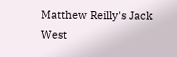Matthew Reilly's Jack West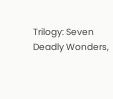Trilogy: Seven Deadly Wonders,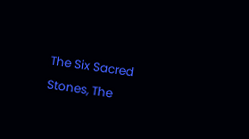The Six Sacred Stones, The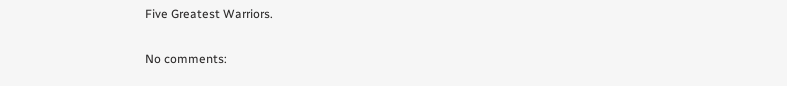Five Greatest Warriors.

No comments: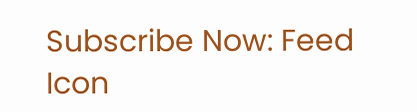Subscribe Now: Feed Icon